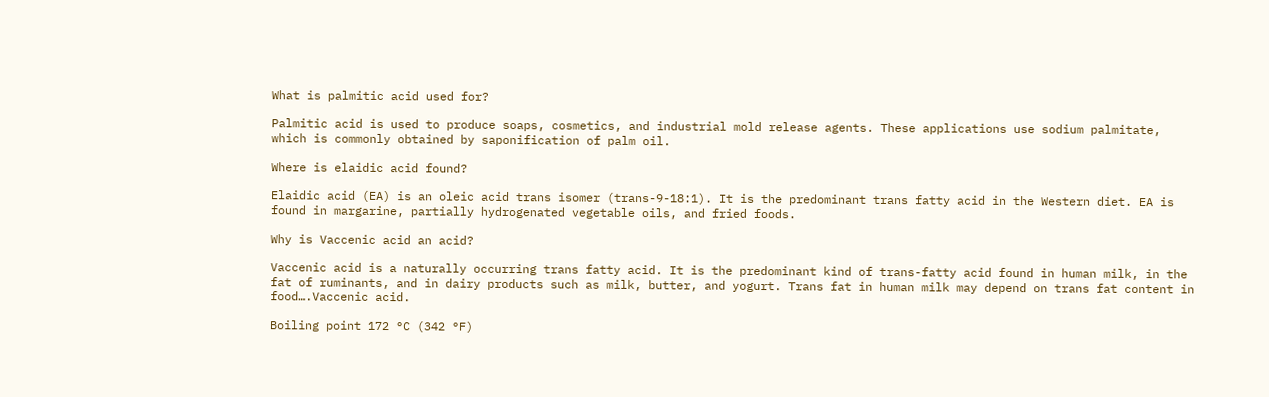What is palmitic acid used for?

Palmitic acid is used to produce soaps, cosmetics, and industrial mold release agents. These applications use sodium palmitate, which is commonly obtained by saponification of palm oil.

Where is elaidic acid found?

Elaidic acid (EA) is an oleic acid trans isomer (trans-9-18:1). It is the predominant trans fatty acid in the Western diet. EA is found in margarine, partially hydrogenated vegetable oils, and fried foods.

Why is Vaccenic acid an acid?

Vaccenic acid is a naturally occurring trans fatty acid. It is the predominant kind of trans-fatty acid found in human milk, in the fat of ruminants, and in dairy products such as milk, butter, and yogurt. Trans fat in human milk may depend on trans fat content in food….Vaccenic acid.

Boiling point 172 °C (342 °F)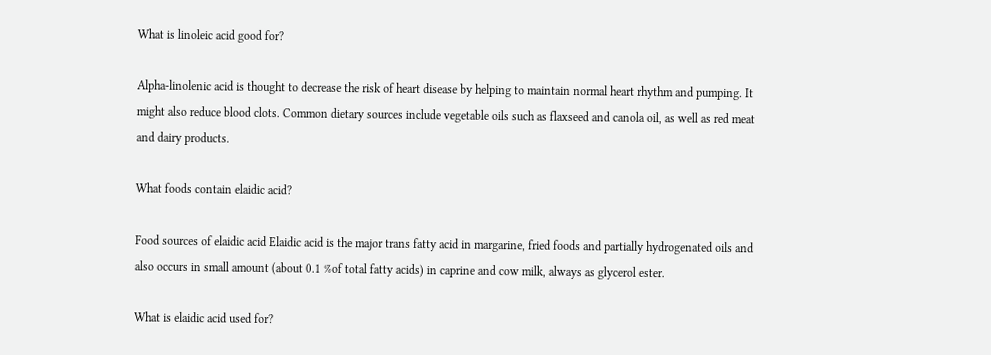What is linoleic acid good for?

Alpha-linolenic acid is thought to decrease the risk of heart disease by helping to maintain normal heart rhythm and pumping. It might also reduce blood clots. Common dietary sources include vegetable oils such as flaxseed and canola oil, as well as red meat and dairy products.

What foods contain elaidic acid?

Food sources of elaidic acid Elaidic acid is the major trans fatty acid in margarine, fried foods and partially hydrogenated oils and also occurs in small amount (about 0.1 %of total fatty acids) in caprine and cow milk, always as glycerol ester.

What is elaidic acid used for?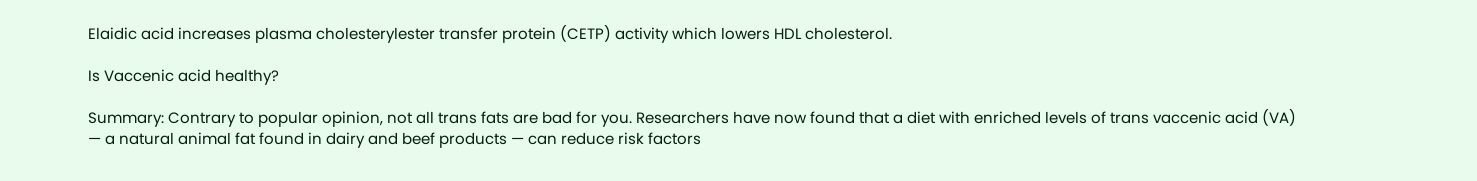Elaidic acid increases plasma cholesterylester transfer protein (CETP) activity which lowers HDL cholesterol.

Is Vaccenic acid healthy?

Summary: Contrary to popular opinion, not all trans fats are bad for you. Researchers have now found that a diet with enriched levels of trans vaccenic acid (VA) — a natural animal fat found in dairy and beef products — can reduce risk factors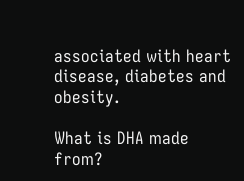associated with heart disease, diabetes and obesity.

What is DHA made from?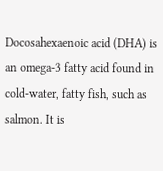Docosahexaenoic acid (DHA) is an omega-3 fatty acid found in cold-water, fatty fish, such as salmon. It is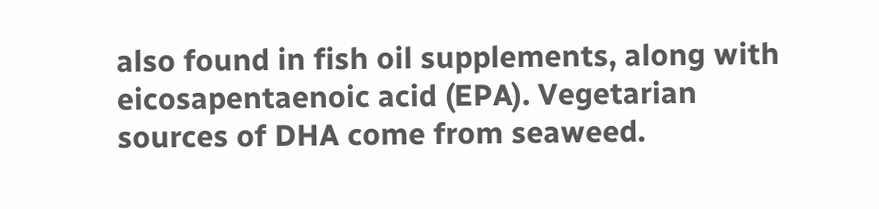also found in fish oil supplements, along with eicosapentaenoic acid (EPA). Vegetarian sources of DHA come from seaweed.